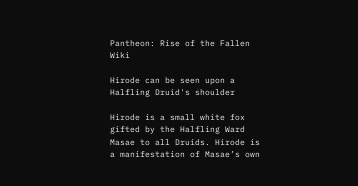Pantheon: Rise of the Fallen Wiki

Hirode can be seen upon a Halfling Druid's shoulder

Hirode is a small white fox gifted by the Halfling Ward Masae to all Druids. Hirode is a manifestation of Masae’s own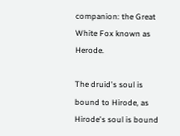companion: the Great White Fox known as Herode.

The druid's soul is bound to Hirode, as Hirode's soul is bound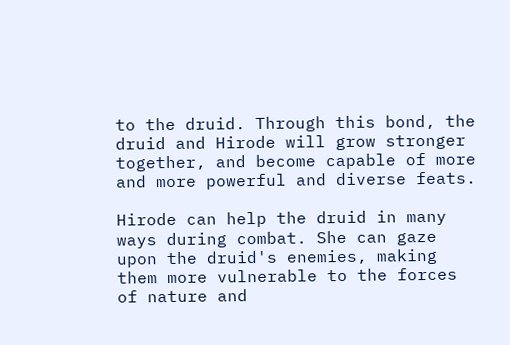to the druid. Through this bond, the druid and Hirode will grow stronger together, and become capable of more and more powerful and diverse feats.

Hirode can help the druid in many ways during combat. She can gaze upon the druid's enemies, making them more vulnerable to the forces of nature and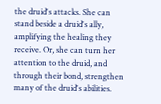the druid's attacks. She can stand beside a druid's ally, amplifying the healing they receive. Or, she can turn her attention to the druid, and through their bond, strengthen many of the druid's abilities.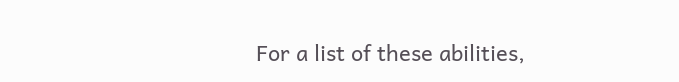For a list of these abilities,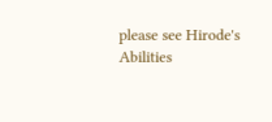please see Hirode's Abilities